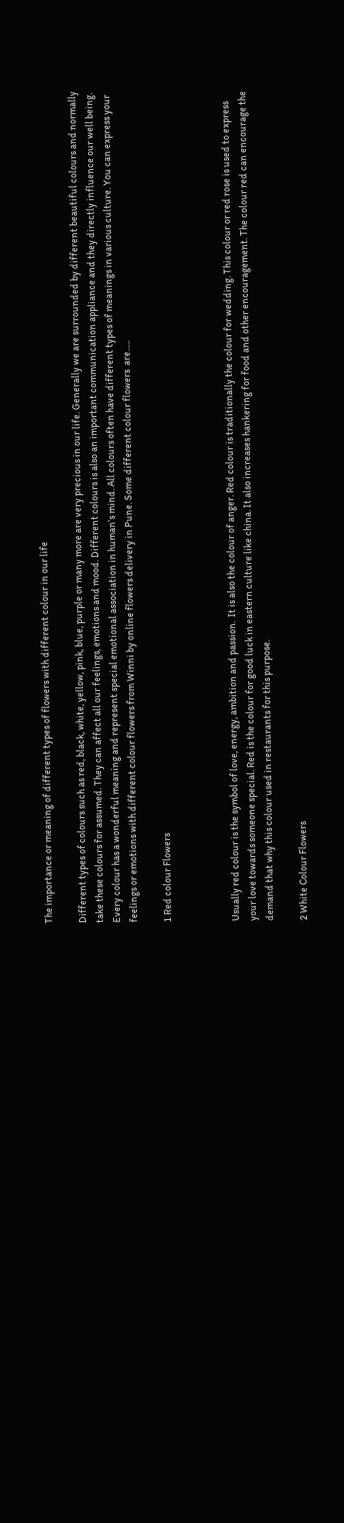The importance or meaning of different types of flowers with different colour in our life

Different types of colours such as red, black, white, yellow, pink, blue, purple or many more are very precious in our life. Generally we are surrounded by different beautiful colours and normally take these colours for assumed. They can affect all our feelings, emotions and mood. Different colours is also an important communication appliance and they directly influence our well being. Every colour has a wonderful meaning and represent special emotional association in human’s mind. All colours often have different types of meanings in various culture. You can express your feelings or emotions with different colour flowers from Winni by online flowers delivery in Pune. Some different colour flowers  are…..

1 Red colour Flowers



Usually red colour is the symbol of love, energy, ambition and passion.  It is also the colour of anger. Red colour is traditionally the colour for wedding. This colour or red rose is used to express your love towards someone special. Red is the colour for good luck in eastern culture like china. It also increases hankering for food and other encouragement. The colour red can encourage the demand that why this colour used in restaurants for this purpose.

2 White Colour Flowers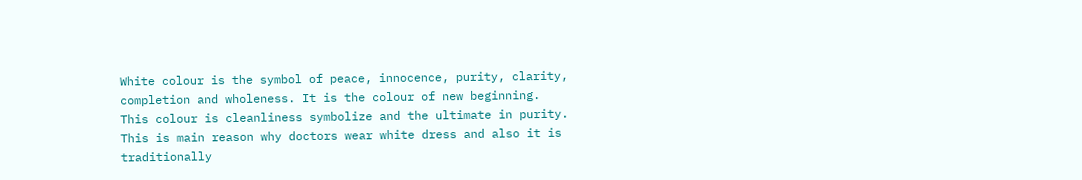White colour is the symbol of peace, innocence, purity, clarity, completion and wholeness. It is the colour of new beginning. This colour is cleanliness symbolize and the ultimate in purity. This is main reason why doctors wear white dress and also it is traditionally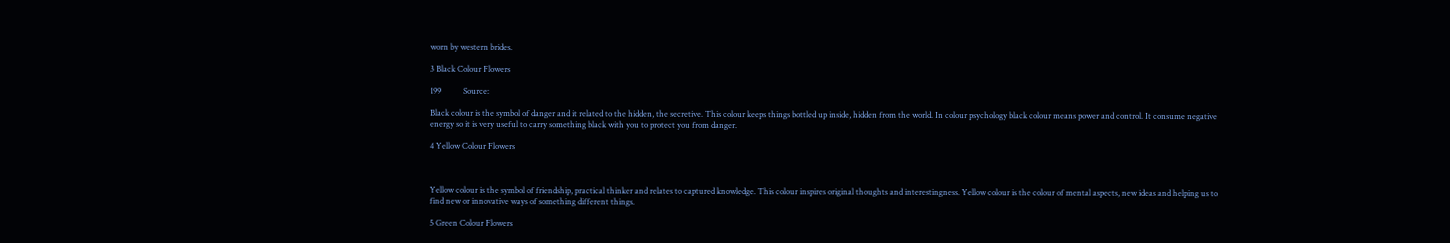worn by western brides.

3 Black Colour Flowers

199           Source:

Black colour is the symbol of danger and it related to the hidden, the secretive. This colour keeps things bottled up inside, hidden from the world. In colour psychology black colour means power and control. It consume negative energy so it is very useful to carry something black with you to protect you from danger.

4 Yellow Colour Flowers



Yellow colour is the symbol of friendship, practical thinker and relates to captured knowledge. This colour inspires original thoughts and interestingness. Yellow colour is the colour of mental aspects, new ideas and helping us to find new or innovative ways of something different things.

5 Green Colour Flowers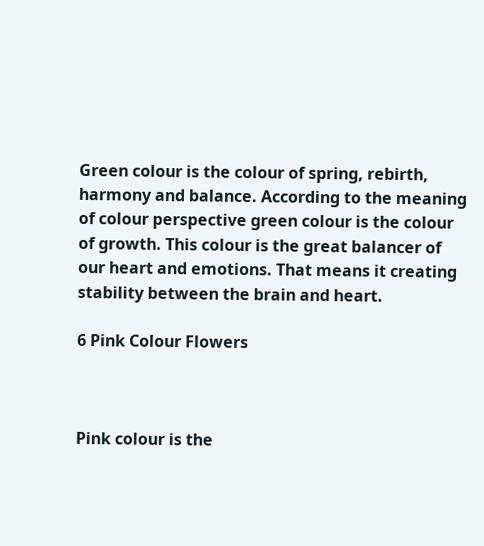Green colour is the colour of spring, rebirth, harmony and balance. According to the meaning of colour perspective green colour is the colour of growth. This colour is the great balancer of our heart and emotions. That means it creating stability between the brain and heart.

6 Pink Colour Flowers



Pink colour is the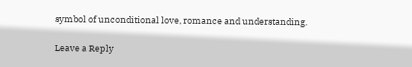symbol of unconditional love, romance and understanding.

Leave a Reply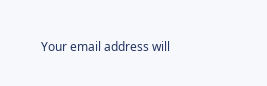Your email address will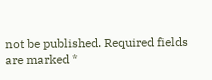not be published. Required fields are marked *